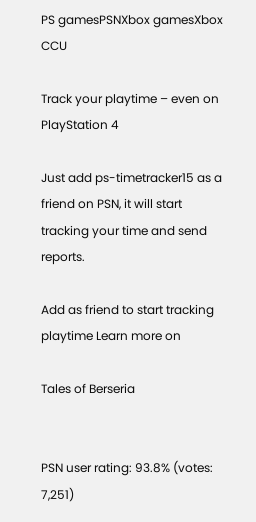PS gamesPSNXbox gamesXbox CCU

Track your playtime – even on PlayStation 4

Just add ps-timetracker15 as a friend on PSN, it will start tracking your time and send reports.

Add as friend to start tracking playtime Learn more on

Tales of Berseria


PSN user rating: 93.8% (votes: 7,251)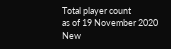Total player count
as of 19 November 2020
New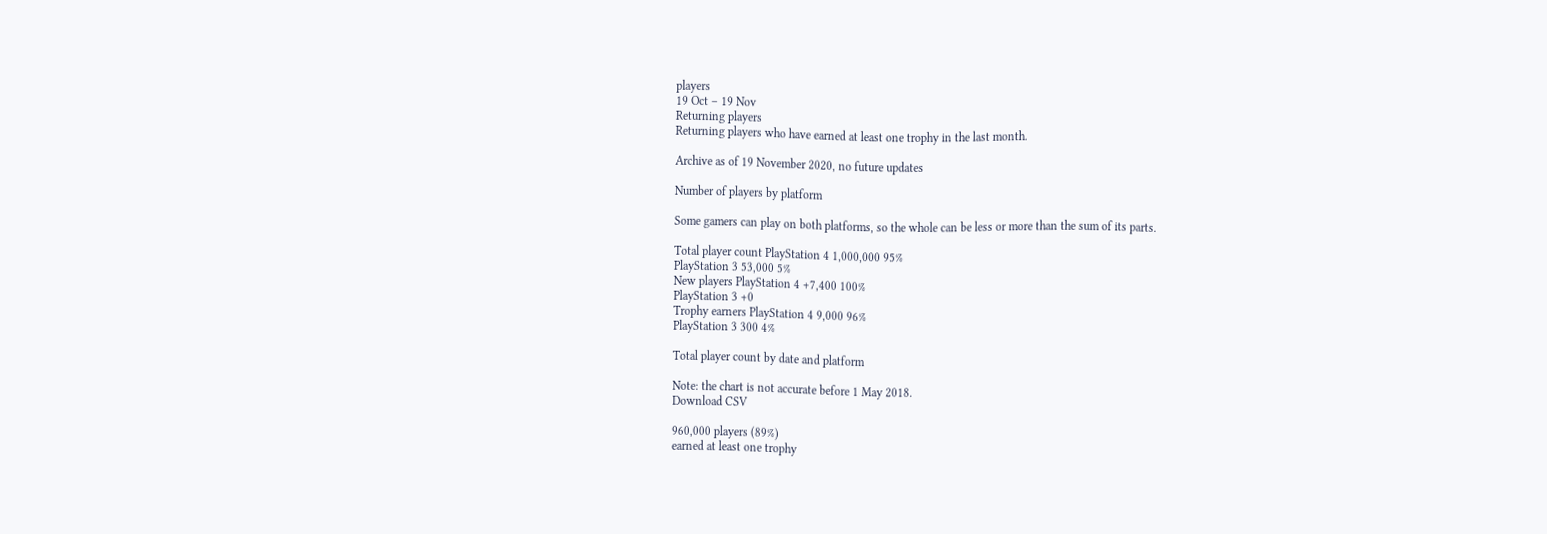players
19 Oct – 19 Nov
Returning players
Returning players who have earned at least one trophy in the last month.

Archive as of 19 November 2020, no future updates

Number of players by platform

Some gamers can play on both platforms, so the whole can be less or more than the sum of its parts.

Total player count PlayStation 4 1,000,000 95%
PlayStation 3 53,000 5%
New players PlayStation 4 +7,400 100%
PlayStation 3 +0
Trophy earners PlayStation 4 9,000 96%
PlayStation 3 300 4%

Total player count by date and platform

Note: the chart is not accurate before 1 May 2018.
Download CSV

960,000 players (89%)
earned at least one trophy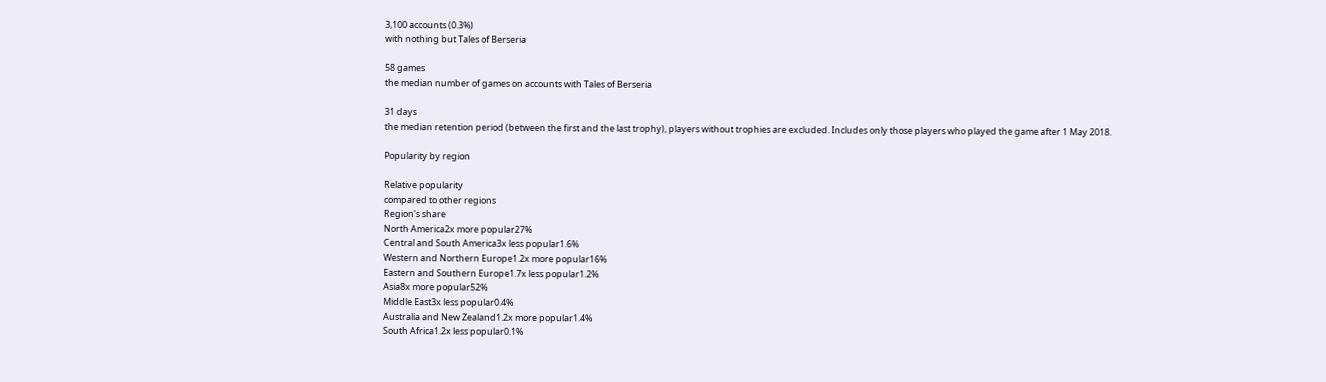3,100 accounts (0.3%)
with nothing but Tales of Berseria

58 games
the median number of games on accounts with Tales of Berseria

31 days
the median retention period (between the first and the last trophy), players without trophies are excluded. Includes only those players who played the game after 1 May 2018.

Popularity by region

Relative popularity
compared to other regions
Region's share
North America2x more popular27%
Central and South America3x less popular1.6%
Western and Northern Europe1.2x more popular16%
Eastern and Southern Europe1.7x less popular1.2%
Asia8x more popular52%
Middle East3x less popular0.4%
Australia and New Zealand1.2x more popular1.4%
South Africa1.2x less popular0.1%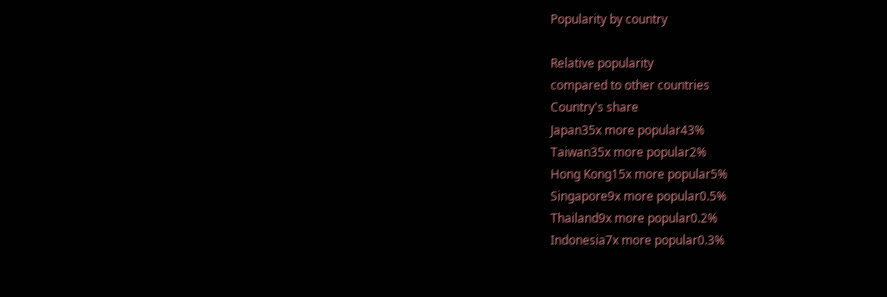Popularity by country

Relative popularity
compared to other countries
Country's share
Japan35x more popular43%
Taiwan35x more popular2%
Hong Kong15x more popular5%
Singapore9x more popular0.5%
Thailand9x more popular0.2%
Indonesia7x more popular0.3%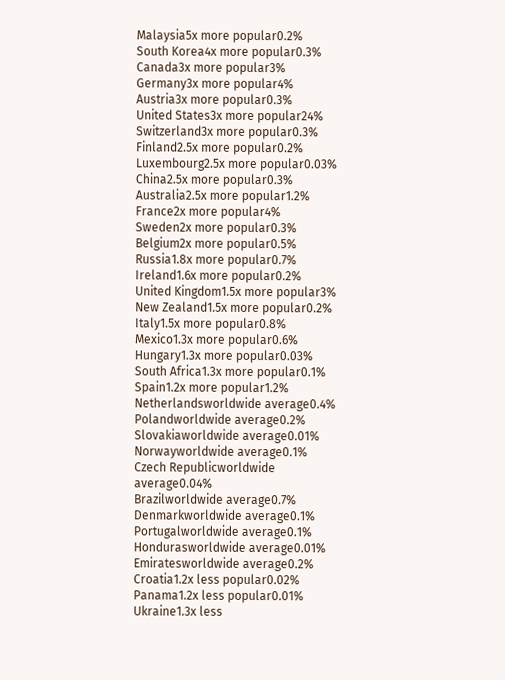Malaysia5x more popular0.2%
South Korea4x more popular0.3%
Canada3x more popular3%
Germany3x more popular4%
Austria3x more popular0.3%
United States3x more popular24%
Switzerland3x more popular0.3%
Finland2.5x more popular0.2%
Luxembourg2.5x more popular0.03%
China2.5x more popular0.3%
Australia2.5x more popular1.2%
France2x more popular4%
Sweden2x more popular0.3%
Belgium2x more popular0.5%
Russia1.8x more popular0.7%
Ireland1.6x more popular0.2%
United Kingdom1.5x more popular3%
New Zealand1.5x more popular0.2%
Italy1.5x more popular0.8%
Mexico1.3x more popular0.6%
Hungary1.3x more popular0.03%
South Africa1.3x more popular0.1%
Spain1.2x more popular1.2%
Netherlandsworldwide average0.4%
Polandworldwide average0.2%
Slovakiaworldwide average0.01%
Norwayworldwide average0.1%
Czech Republicworldwide average0.04%
Brazilworldwide average0.7%
Denmarkworldwide average0.1%
Portugalworldwide average0.1%
Hondurasworldwide average0.01%
Emiratesworldwide average0.2%
Croatia1.2x less popular0.02%
Panama1.2x less popular0.01%
Ukraine1.3x less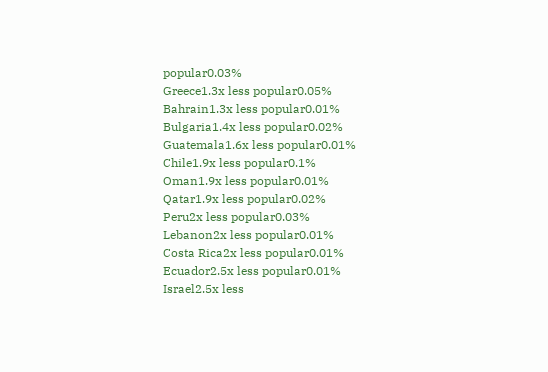popular0.03%
Greece1.3x less popular0.05%
Bahrain1.3x less popular0.01%
Bulgaria1.4x less popular0.02%
Guatemala1.6x less popular0.01%
Chile1.9x less popular0.1%
Oman1.9x less popular0.01%
Qatar1.9x less popular0.02%
Peru2x less popular0.03%
Lebanon2x less popular0.01%
Costa Rica2x less popular0.01%
Ecuador2.5x less popular0.01%
Israel2.5x less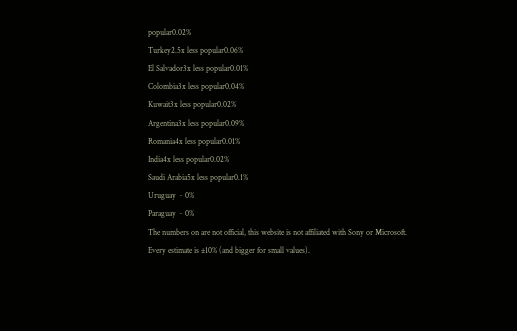popular0.02%
Turkey2.5x less popular0.06%
El Salvador3x less popular0.01%
Colombia3x less popular0.04%
Kuwait3x less popular0.02%
Argentina3x less popular0.09%
Romania4x less popular0.01%
India4x less popular0.02%
Saudi Arabia5x less popular0.1%
Uruguay ~ 0%
Paraguay ~ 0%
The numbers on are not official, this website is not affiliated with Sony or Microsoft.
Every estimate is ±10% (and bigger for small values).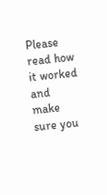Please read how it worked and make sure you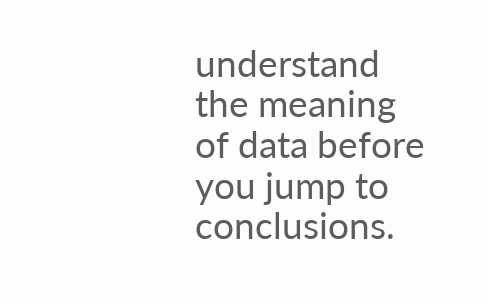understand the meaning of data before you jump to conclusions.